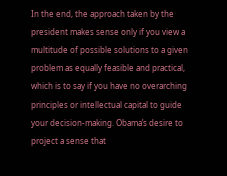In the end, the approach taken by the president makes sense only if you view a multitude of possible solutions to a given problem as equally feasible and practical, which is to say if you have no overarching principles or intellectual capital to guide your decision-making. Obama’s desire to project a sense that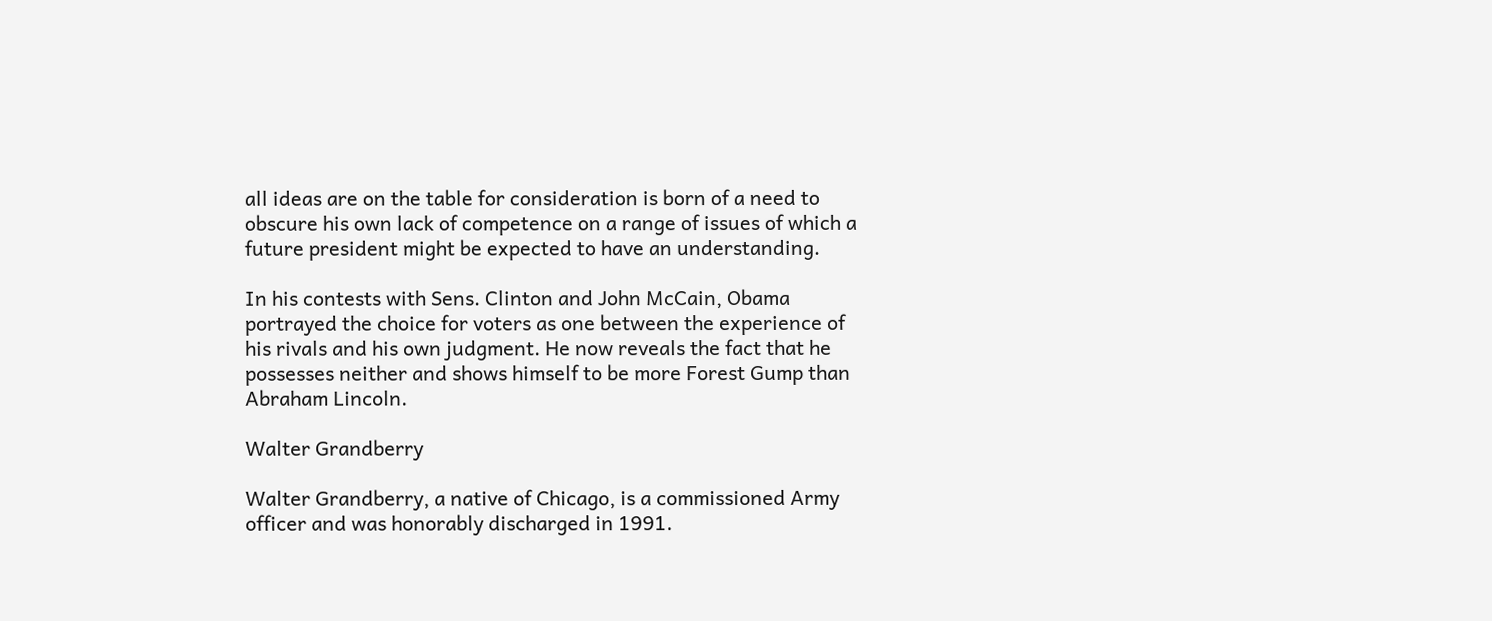all ideas are on the table for consideration is born of a need to obscure his own lack of competence on a range of issues of which a future president might be expected to have an understanding.

In his contests with Sens. Clinton and John McCain, Obama portrayed the choice for voters as one between the experience of his rivals and his own judgment. He now reveals the fact that he possesses neither and shows himself to be more Forest Gump than Abraham Lincoln.

Walter Grandberry

Walter Grandberry, a native of Chicago, is a commissioned Army officer and was honorably discharged in 1991.